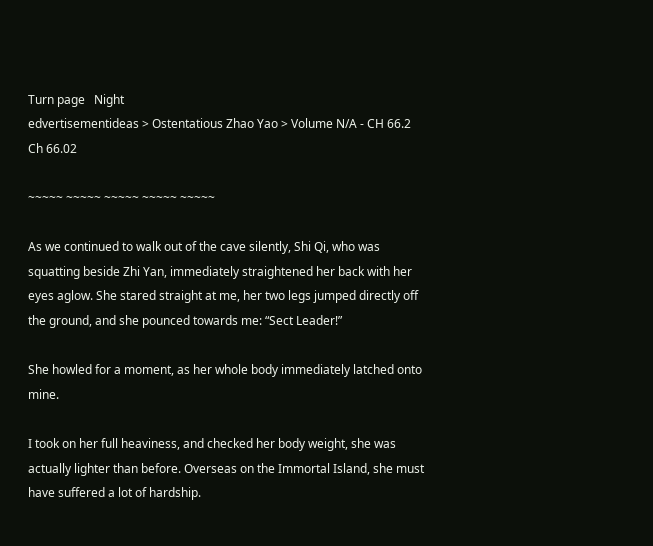Turn page   Night
edvertisementideas > Ostentatious Zhao Yao > Volume N/A - CH 66.2
Ch 66.02

~~~~~ ~~~~~ ~~~~~ ~~~~~ ~~~~~

As we continued to walk out of the cave silently, Shi Qi, who was squatting beside Zhi Yan, immediately straightened her back with her eyes aglow. She stared straight at me, her two legs jumped directly off the ground, and she pounced towards me: “Sect Leader!”

She howled for a moment, as her whole body immediately latched onto mine.

I took on her full heaviness, and checked her body weight, she was actually lighter than before. Overseas on the Immortal Island, she must have suffered a lot of hardship.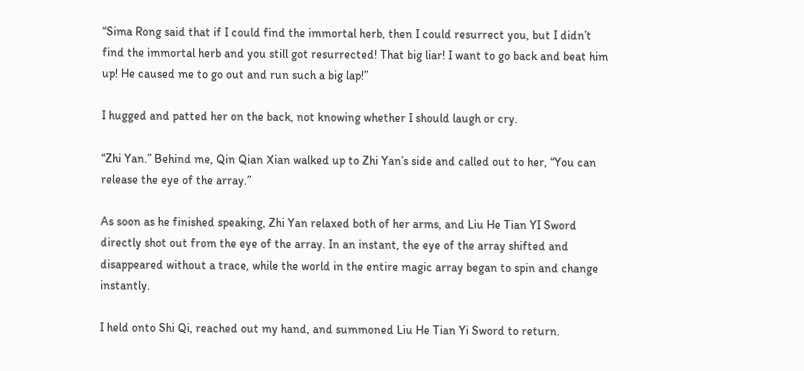“Sima Rong said that if I could find the immortal herb, then I could resurrect you, but I didn’t find the immortal herb and you still got resurrected! That big liar! I want to go back and beat him up! He caused me to go out and run such a big lap!”

I hugged and patted her on the back, not knowing whether I should laugh or cry.

“Zhi Yan.” Behind me, Qin Qian Xian walked up to Zhi Yan’s side and called out to her, “You can release the eye of the array.”

As soon as he finished speaking, Zhi Yan relaxed both of her arms, and Liu He Tian YI Sword directly shot out from the eye of the array. In an instant, the eye of the array shifted and disappeared without a trace, while the world in the entire magic array began to spin and change instantly.

I held onto Shi Qi, reached out my hand, and summoned Liu He Tian Yi Sword to return.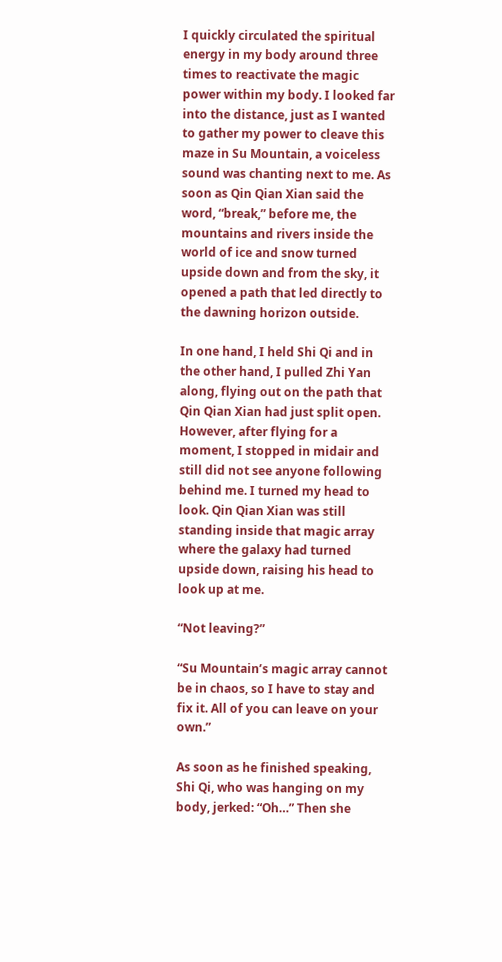I quickly circulated the spiritual energy in my body around three times to reactivate the magic power within my body. I looked far into the distance, just as I wanted to gather my power to cleave this maze in Su Mountain, a voiceless sound was chanting next to me. As soon as Qin Qian Xian said the word, “break,” before me, the mountains and rivers inside the world of ice and snow turned upside down and from the sky, it opened a path that led directly to the dawning horizon outside.

In one hand, I held Shi Qi and in the other hand, I pulled Zhi Yan along, flying out on the path that Qin Qian Xian had just split open. However, after flying for a moment, I stopped in midair and still did not see anyone following behind me. I turned my head to look. Qin Qian Xian was still standing inside that magic array where the galaxy had turned upside down, raising his head to look up at me.

“Not leaving?”

“Su Mountain’s magic array cannot be in chaos, so I have to stay and fix it. All of you can leave on your own.”

As soon as he finished speaking, Shi Qi, who was hanging on my body, jerked: “Oh…” Then she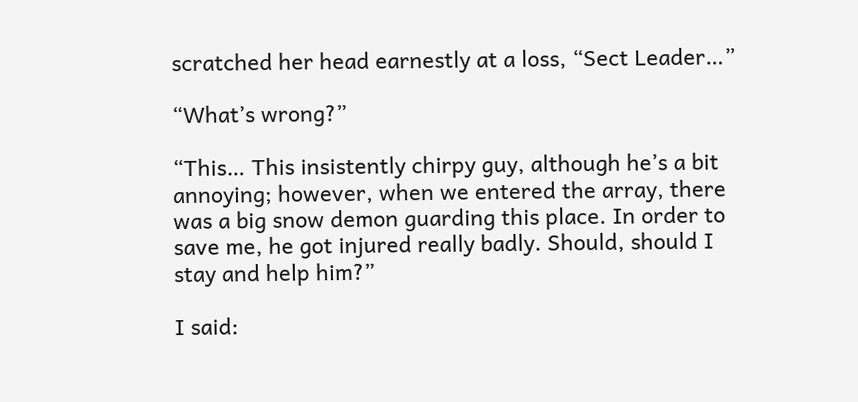scratched her head earnestly at a loss, “Sect Leader…”

“What’s wrong?”

“This… This insistently chirpy guy, although he’s a bit annoying; however, when we entered the array, there was a big snow demon guarding this place. In order to save me, he got injured really badly. Should, should I stay and help him?”

I said: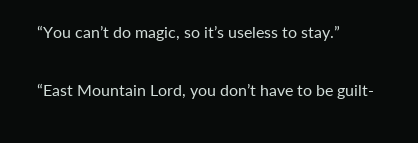“You can’t do magic, so it’s useless to stay.”

“East Mountain Lord, you don’t have to be guilt-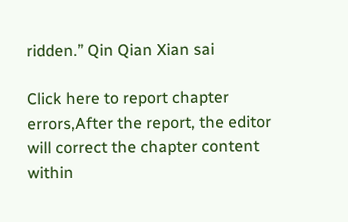ridden.” Qin Qian Xian sai

Click here to report chapter errors,After the report, the editor will correct the chapter content within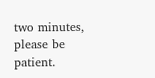two minutes, please be patient.